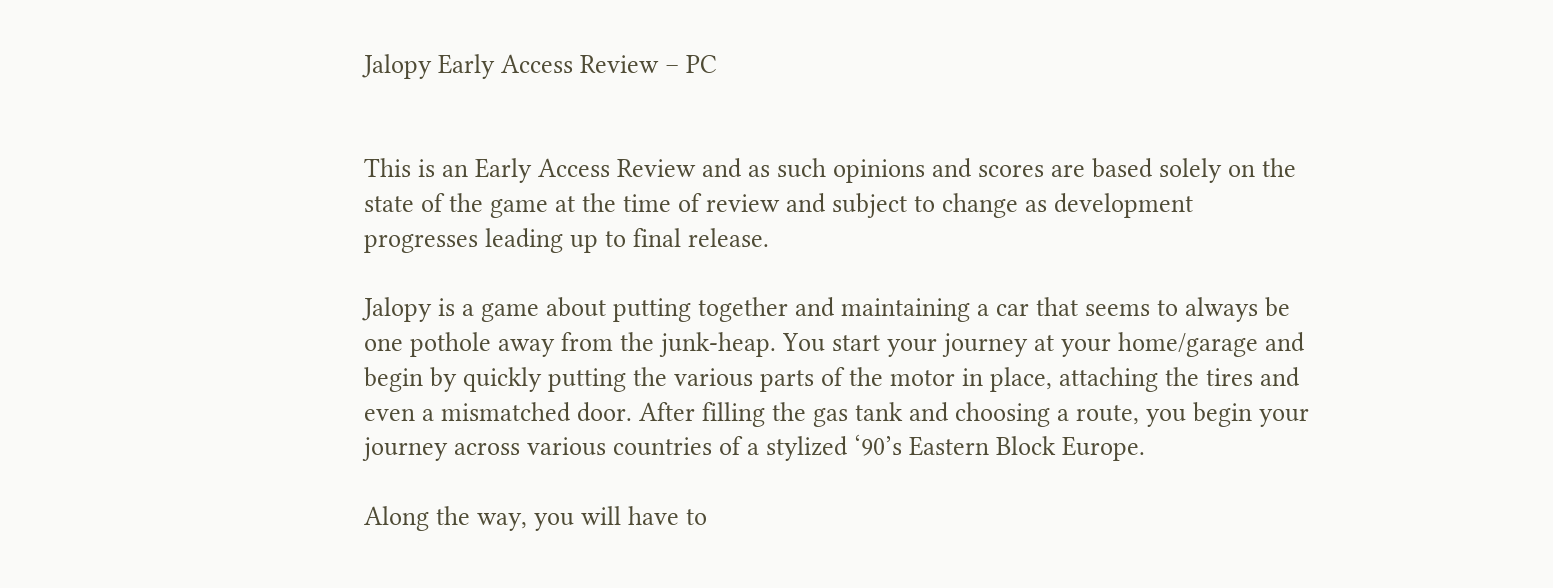Jalopy Early Access Review – PC


This is an Early Access Review and as such opinions and scores are based solely on the state of the game at the time of review and subject to change as development progresses leading up to final release.

Jalopy is a game about putting together and maintaining a car that seems to always be one pothole away from the junk-heap. You start your journey at your home/garage and begin by quickly putting the various parts of the motor in place, attaching the tires and even a mismatched door. After filling the gas tank and choosing a route, you begin your journey across various countries of a stylized ‘90’s Eastern Block Europe.

Along the way, you will have to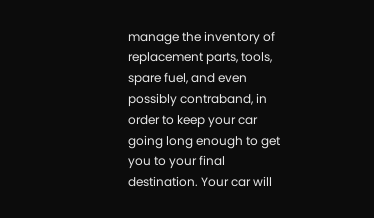manage the inventory of replacement parts, tools, spare fuel, and even possibly contraband, in order to keep your car going long enough to get you to your final destination. Your car will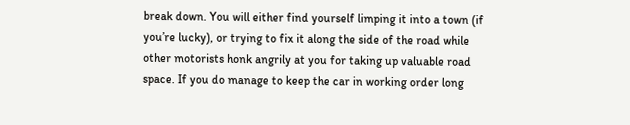break down. You will either find yourself limping it into a town (if you’re lucky), or trying to fix it along the side of the road while other motorists honk angrily at you for taking up valuable road space. If you do manage to keep the car in working order long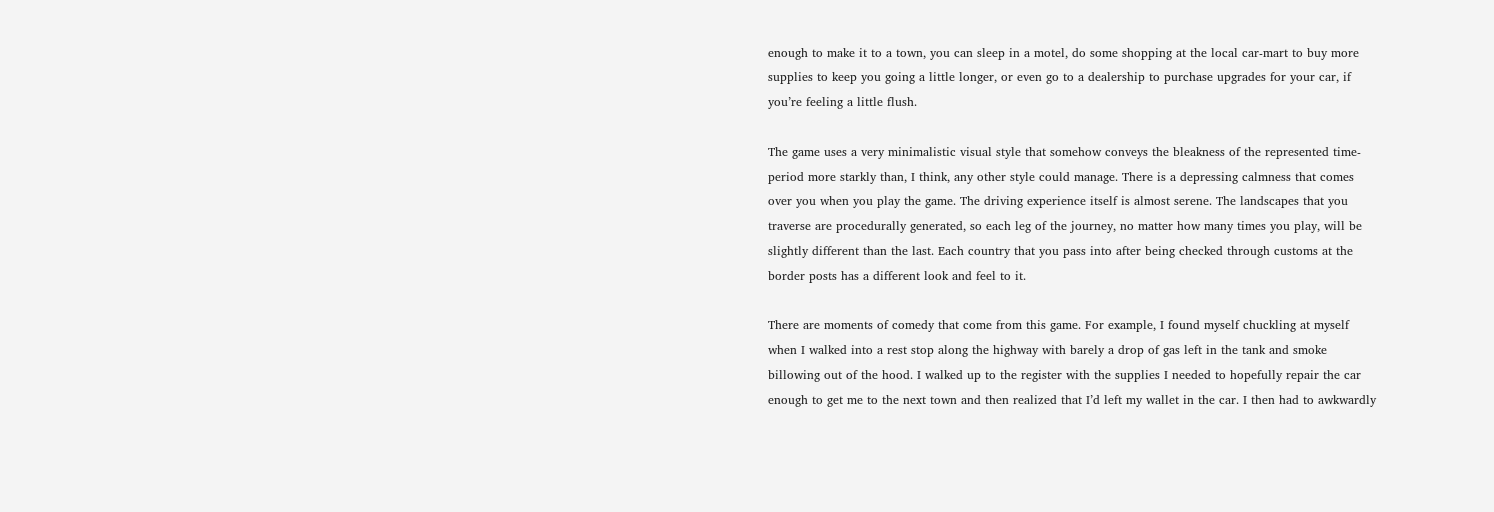enough to make it to a town, you can sleep in a motel, do some shopping at the local car-mart to buy more supplies to keep you going a little longer, or even go to a dealership to purchase upgrades for your car, if you’re feeling a little flush.

The game uses a very minimalistic visual style that somehow conveys the bleakness of the represented time-period more starkly than, I think, any other style could manage. There is a depressing calmness that comes over you when you play the game. The driving experience itself is almost serene. The landscapes that you traverse are procedurally generated, so each leg of the journey, no matter how many times you play, will be slightly different than the last. Each country that you pass into after being checked through customs at the border posts has a different look and feel to it.

There are moments of comedy that come from this game. For example, I found myself chuckling at myself when I walked into a rest stop along the highway with barely a drop of gas left in the tank and smoke billowing out of the hood. I walked up to the register with the supplies I needed to hopefully repair the car enough to get me to the next town and then realized that I’d left my wallet in the car. I then had to awkwardly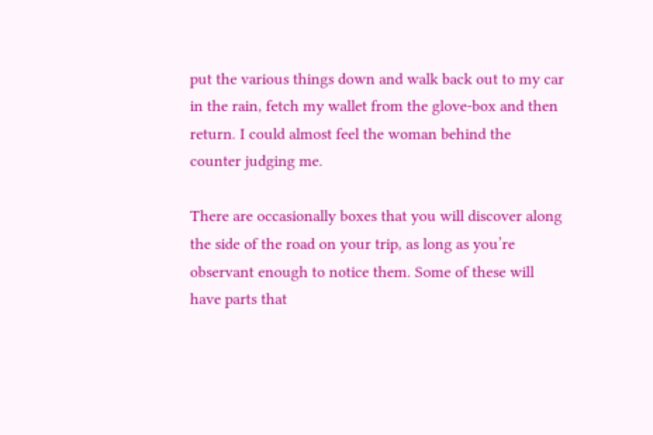put the various things down and walk back out to my car in the rain, fetch my wallet from the glove-box and then return. I could almost feel the woman behind the counter judging me.

There are occasionally boxes that you will discover along the side of the road on your trip, as long as you’re observant enough to notice them. Some of these will have parts that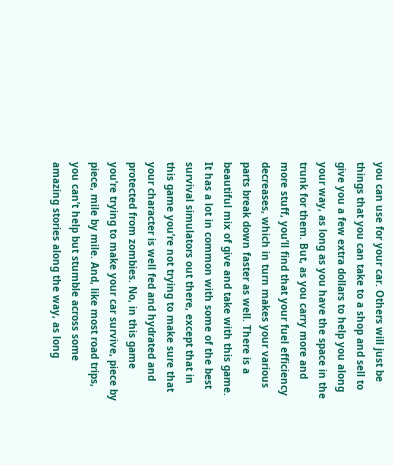you can use for your car. Others will just be things that you can take to a shop and sell to give you a few extra dollars to help you along your way, as long as you have the space in the trunk for them. But, as you carry more and more stuff, you’ll find that your fuel efficiency decreases, which in turn makes your various parts break down faster as well. There is a beautiful mix of give and take with this game. It has a lot in common with some of the best survival simulators out there, except that in this game you’re not trying to make sure that your character is well fed and hydrated and protected from zombies. No, in this game you’re trying to make your car survive, piece by piece, mile by mile. And, like most road trips, you can’t help but stumble across some amazing stories along the way, as long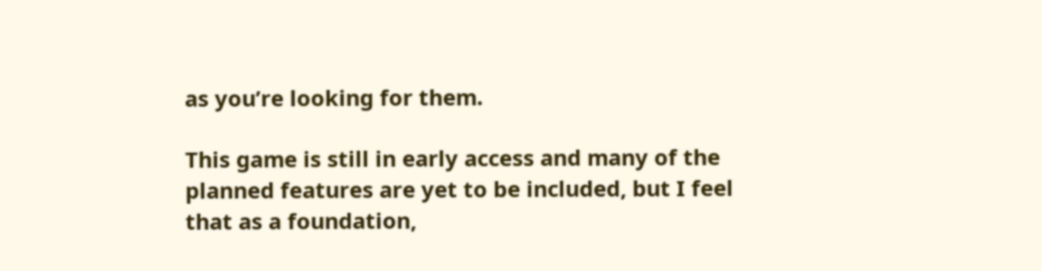as you’re looking for them.

This game is still in early access and many of the planned features are yet to be included, but I feel that as a foundation,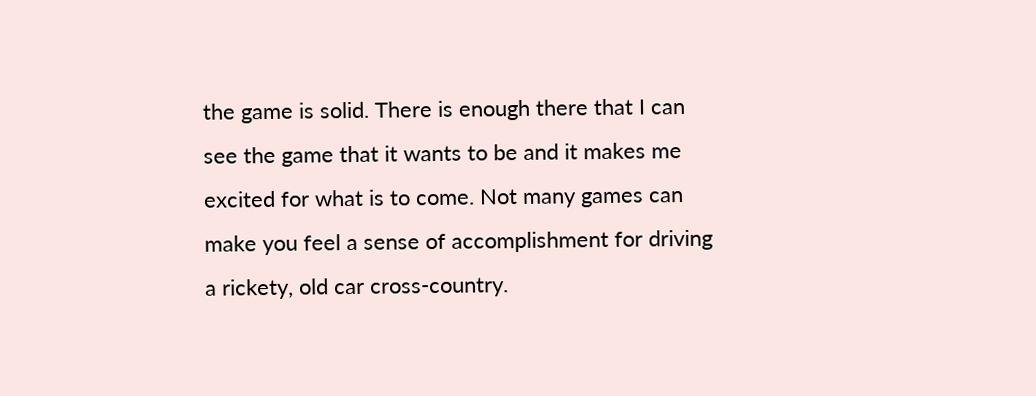the game is solid. There is enough there that I can see the game that it wants to be and it makes me excited for what is to come. Not many games can make you feel a sense of accomplishment for driving a rickety, old car cross-country.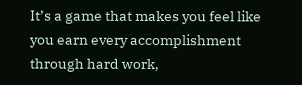It’s a game that makes you feel like you earn every accomplishment through hard work,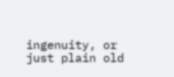ingenuity, or just plain old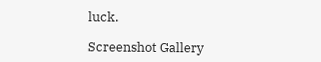luck.

Screenshot Gallery